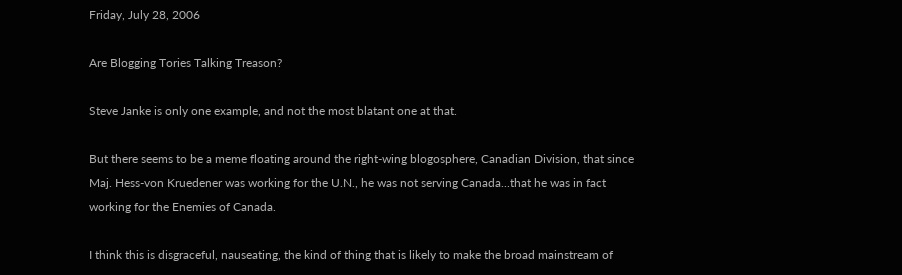Friday, July 28, 2006

Are Blogging Tories Talking Treason?

Steve Janke is only one example, and not the most blatant one at that.

But there seems to be a meme floating around the right-wing blogosphere, Canadian Division, that since Maj. Hess-von Kruedener was working for the U.N., he was not serving Canada...that he was in fact working for the Enemies of Canada.

I think this is disgraceful, nauseating, the kind of thing that is likely to make the broad mainstream of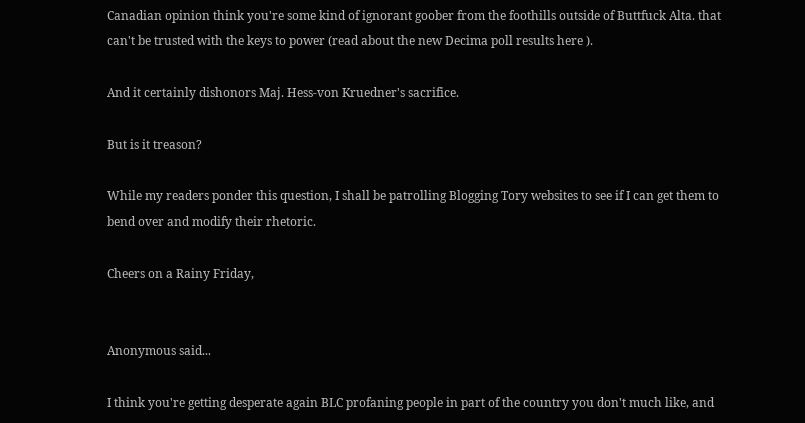Canadian opinion think you're some kind of ignorant goober from the foothills outside of Buttfuck Alta. that can't be trusted with the keys to power (read about the new Decima poll results here ).

And it certainly dishonors Maj. Hess-von Kruedner's sacrifice.

But is it treason?

While my readers ponder this question, I shall be patrolling Blogging Tory websites to see if I can get them to bend over and modify their rhetoric.

Cheers on a Rainy Friday,


Anonymous said...

I think you're getting desperate again BLC profaning people in part of the country you don't much like, and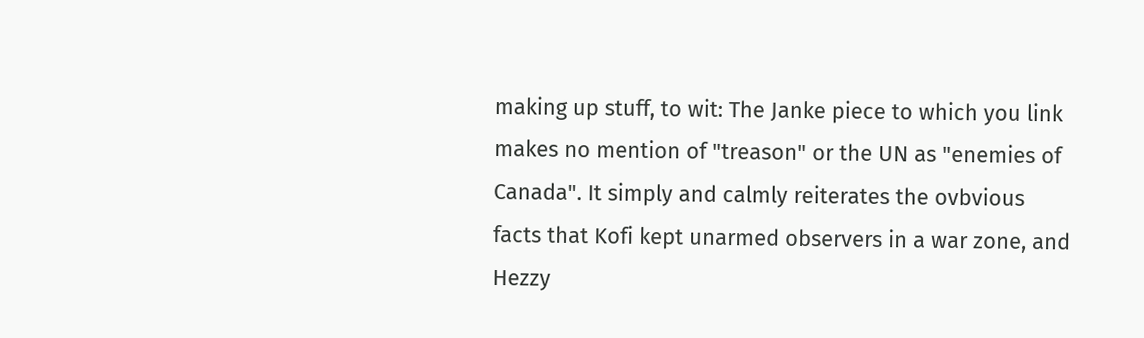making up stuff, to wit: The Janke piece to which you link makes no mention of "treason" or the UN as "enemies of Canada". It simply and calmly reiterates the ovbvious facts that Kofi kept unarmed observers in a war zone, and Hezzy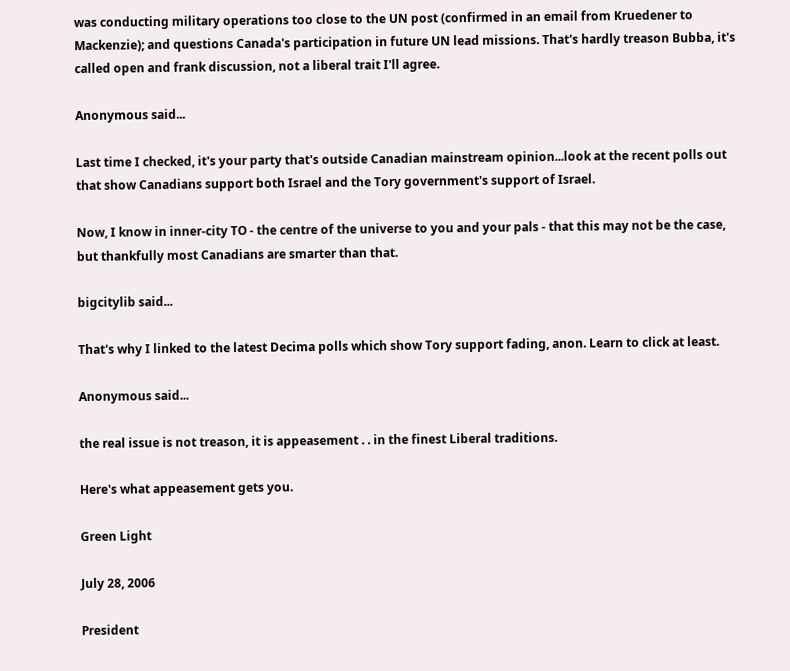was conducting military operations too close to the UN post (confirmed in an email from Kruedener to Mackenzie); and questions Canada's participation in future UN lead missions. That's hardly treason Bubba, it's called open and frank discussion, not a liberal trait I'll agree.

Anonymous said...

Last time I checked, it's your party that's outside Canadian mainstream opinion...look at the recent polls out that show Canadians support both Israel and the Tory government's support of Israel.

Now, I know in inner-city TO - the centre of the universe to you and your pals - that this may not be the case, but thankfully most Canadians are smarter than that.

bigcitylib said...

That's why I linked to the latest Decima polls which show Tory support fading, anon. Learn to click at least.

Anonymous said...

the real issue is not treason, it is appeasement . . in the finest Liberal traditions.

Here's what appeasement gets you.

Green Light

July 28, 2006

President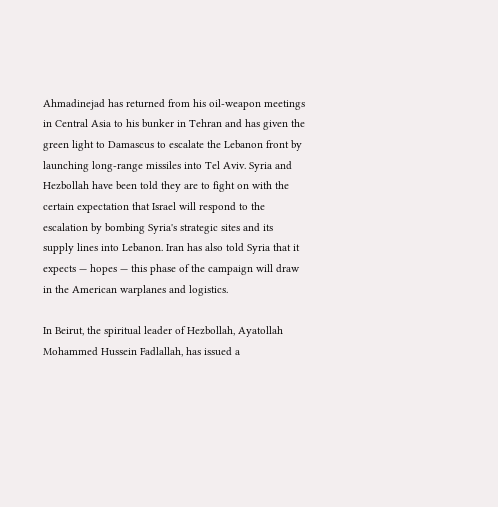Ahmadinejad has returned from his oil-weapon meetings in Central Asia to his bunker in Tehran and has given the green light to Damascus to escalate the Lebanon front by launching long-range missiles into Tel Aviv. Syria and Hezbollah have been told they are to fight on with the certain expectation that Israel will respond to the escalation by bombing Syria's strategic sites and its supply lines into Lebanon. Iran has also told Syria that it expects — hopes — this phase of the campaign will draw in the American warplanes and logistics.

In Beirut, the spiritual leader of Hezbollah, Ayatollah Mohammed Hussein Fadlallah, has issued a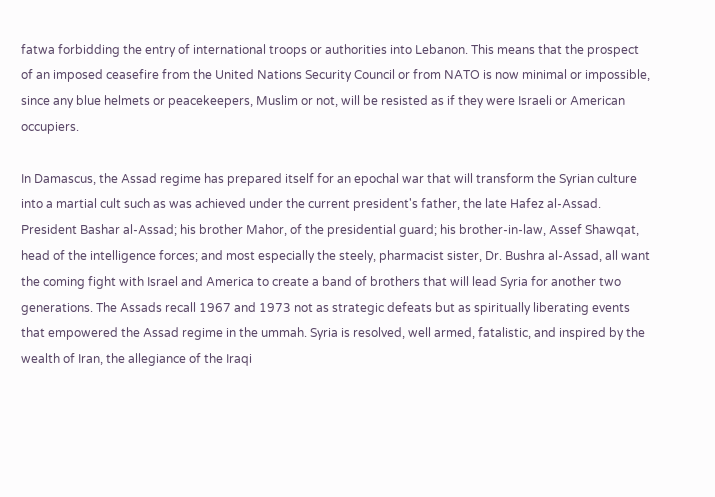fatwa forbidding the entry of international troops or authorities into Lebanon. This means that the prospect of an imposed ceasefire from the United Nations Security Council or from NATO is now minimal or impossible, since any blue helmets or peacekeepers, Muslim or not, will be resisted as if they were Israeli or American occupiers.

In Damascus, the Assad regime has prepared itself for an epochal war that will transform the Syrian culture into a martial cult such as was achieved under the current president's father, the late Hafez al-Assad. President Bashar al-Assad; his brother Mahor, of the presidential guard; his brother-in-law, Assef Shawqat, head of the intelligence forces; and most especially the steely, pharmacist sister, Dr. Bushra al-Assad, all want the coming fight with Israel and America to create a band of brothers that will lead Syria for another two generations. The Assads recall 1967 and 1973 not as strategic defeats but as spiritually liberating events that empowered the Assad regime in the ummah. Syria is resolved, well armed, fatalistic, and inspired by the wealth of Iran, the allegiance of the Iraqi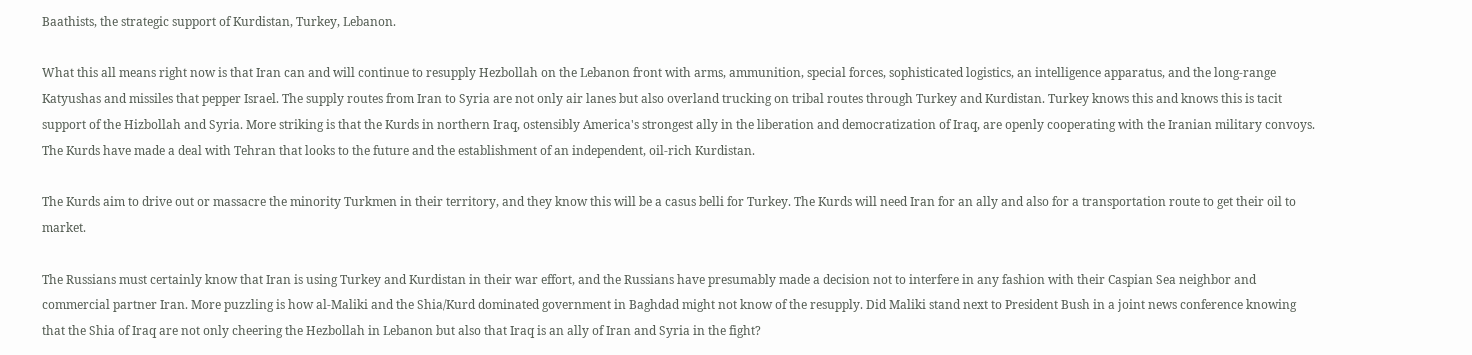Baathists, the strategic support of Kurdistan, Turkey, Lebanon.

What this all means right now is that Iran can and will continue to resupply Hezbollah on the Lebanon front with arms, ammunition, special forces, sophisticated logistics, an intelligence apparatus, and the long-range Katyushas and missiles that pepper Israel. The supply routes from Iran to Syria are not only air lanes but also overland trucking on tribal routes through Turkey and Kurdistan. Turkey knows this and knows this is tacit support of the Hizbollah and Syria. More striking is that the Kurds in northern Iraq, ostensibly America's strongest ally in the liberation and democratization of Iraq, are openly cooperating with the Iranian military convoys. The Kurds have made a deal with Tehran that looks to the future and the establishment of an independent, oil-rich Kurdistan.

The Kurds aim to drive out or massacre the minority Turkmen in their territory, and they know this will be a casus belli for Turkey. The Kurds will need Iran for an ally and also for a transportation route to get their oil to market.

The Russians must certainly know that Iran is using Turkey and Kurdistan in their war effort, and the Russians have presumably made a decision not to interfere in any fashion with their Caspian Sea neighbor and commercial partner Iran. More puzzling is how al-Maliki and the Shia/Kurd dominated government in Baghdad might not know of the resupply. Did Maliki stand next to President Bush in a joint news conference knowing that the Shia of Iraq are not only cheering the Hezbollah in Lebanon but also that Iraq is an ally of Iran and Syria in the fight?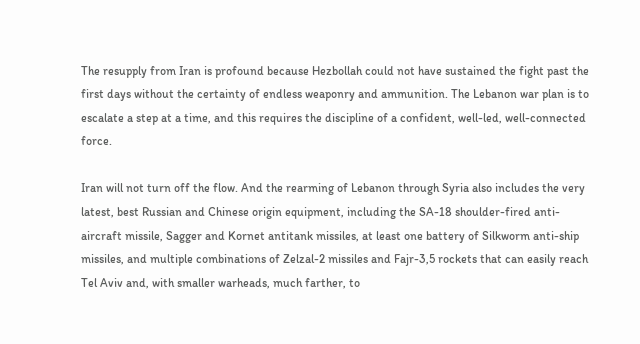The resupply from Iran is profound because Hezbollah could not have sustained the fight past the first days without the certainty of endless weaponry and ammunition. The Lebanon war plan is to escalate a step at a time, and this requires the discipline of a confident, well-led, well-connected force.

Iran will not turn off the flow. And the rearming of Lebanon through Syria also includes the very latest, best Russian and Chinese origin equipment, including the SA-18 shoulder-fired anti-aircraft missile, Sagger and Kornet antitank missiles, at least one battery of Silkworm anti-ship missiles, and multiple combinations of Zelzal-2 missiles and Fajr-3,5 rockets that can easily reach Tel Aviv and, with smaller warheads, much farther, to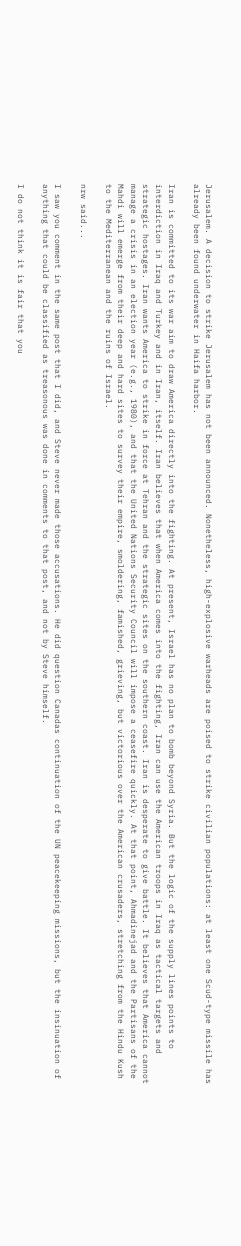Jerusalem. A decision to strike Jerusalem has not been announced. Nonetheless, high-explosive warheads are poised to strike civilian populations: at least one Scud-type missile has already been found underwater in Haifa harbor.

Iran is committed to its war aim to draw America directly into the fighting. At present, Israel has no plan to bomb beyond Syria. But the logic of the supply lines points to interdiction in Iraq and Turkey and in Iran, itself. Iran believes that when America comes into the fighting, Iran can use the American troops in Iraq as tactical targets and strategic hostages. Iran wants America to strike in force at Tehran and the strategic sites on the southern coast. Iran is desperate to give battle. It believes that America cannot manage a crisis in an election year (e.g., 1980), and that the United Nations Security Council will impose a ceasefire quickly. At that point, Ahmadinejad and the Partisans of the Mahdi will emerge from their deep and hard sites to survey their empire, smoldering, famished, grieving, but victorious over the American crusaders, stretching from the Hindu Kush to the Mediterranean and the ruins of Israel.

nrw said...

I saw you comment in the same post that I did, and Steve never made those accusations. He did question Canadas continuation of the UN peacekeeping missions, but the insinuation of anything that could be classified as treasonous was done in comments to that post, and not by Steve himself.

I do not think it is fair that you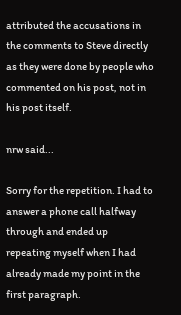attributed the accusations in the comments to Steve directly as they were done by people who commented on his post, not in his post itself.

nrw said...

Sorry for the repetition. I had to answer a phone call halfway through and ended up repeating myself when I had already made my point in the first paragraph.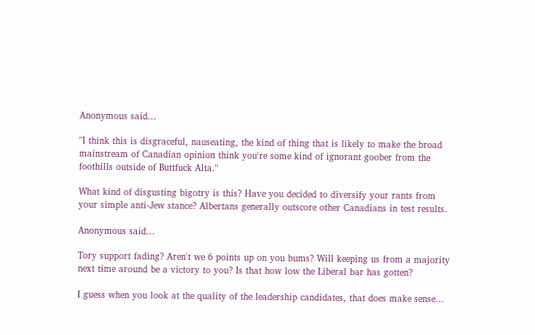Anonymous said...

"I think this is disgraceful, nauseating, the kind of thing that is likely to make the broad mainstream of Canadian opinion think you're some kind of ignorant goober from the foothills outside of Buttfuck Alta."

What kind of disgusting bigotry is this? Have you decided to diversify your rants from your simple anti-Jew stance? Albertans generally outscore other Canadians in test results.

Anonymous said...

Tory support fading? Aren't we 6 points up on you bums? Will keeping us from a majority next time around be a victory to you? Is that how low the Liberal bar has gotten?

I guess when you look at the quality of the leadership candidates, that does make sense...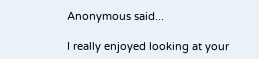Anonymous said...

I really enjoyed looking at your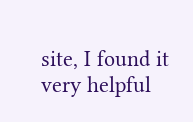site, I found it very helpful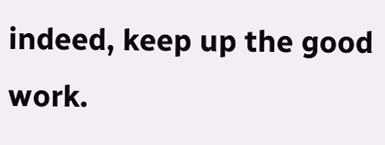indeed, keep up the good work.